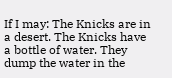If I may: The Knicks are in a desert. The Knicks have a bottle of water. They dump the water in the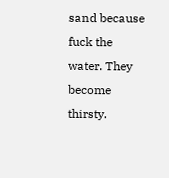sand because fuck the water. They become thirsty.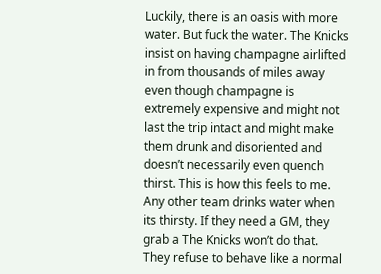Luckily, there is an oasis with more water. But fuck the water. The Knicks insist on having champagne airlifted in from thousands of miles away even though champagne is extremely expensive and might not last the trip intact and might make them drunk and disoriented and doesn’t necessarily even quench thirst. This is how this feels to me. Any other team drinks water when its thirsty. If they need a GM, they grab a The Knicks won’t do that. They refuse to behave like a normal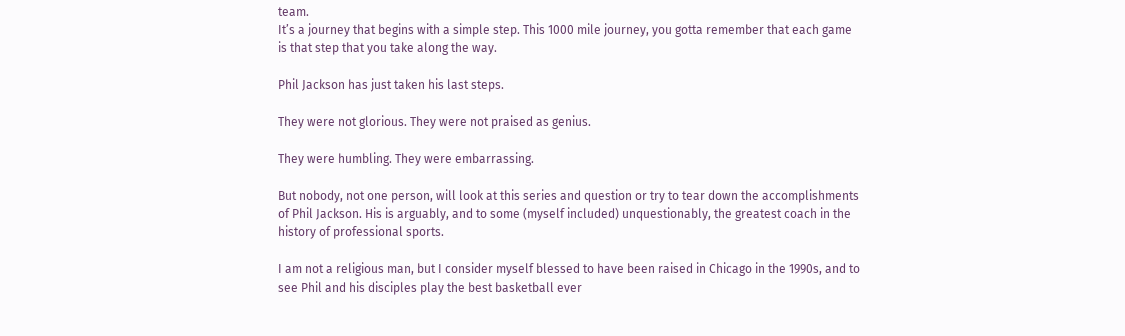team.
It’s a journey that begins with a simple step. This 1000 mile journey, you gotta remember that each game is that step that you take along the way.

Phil Jackson has just taken his last steps.

They were not glorious. They were not praised as genius.

They were humbling. They were embarrassing.

But nobody, not one person, will look at this series and question or try to tear down the accomplishments of Phil Jackson. His is arguably, and to some (myself included) unquestionably, the greatest coach in the history of professional sports.

I am not a religious man, but I consider myself blessed to have been raised in Chicago in the 1990s, and to see Phil and his disciples play the best basketball ever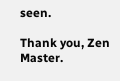seen.

Thank you, Zen Master.